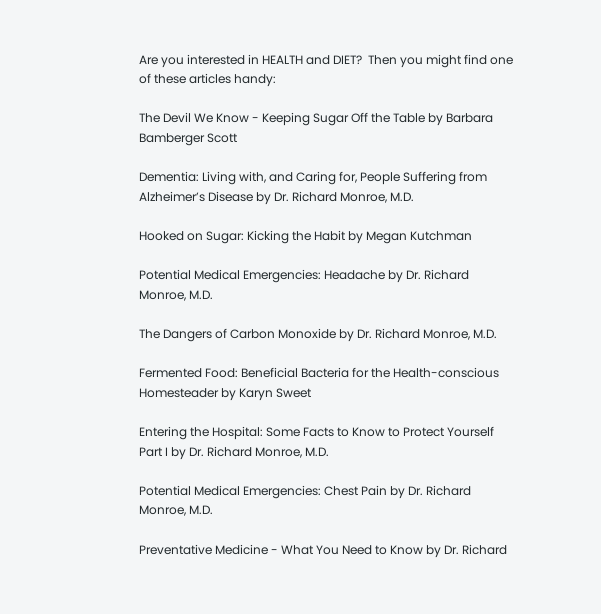Are you interested in HEALTH and DIET?  Then you might find one of these articles handy:

The Devil We Know - Keeping Sugar Off the Table by Barbara Bamberger Scott

Dementia: Living with, and Caring for, People Suffering from Alzheimer’s Disease by Dr. Richard Monroe, M.D.

Hooked on Sugar: Kicking the Habit by Megan Kutchman

Potential Medical Emergencies: Headache by Dr. Richard Monroe, M.D.

The Dangers of Carbon Monoxide by Dr. Richard Monroe, M.D.

Fermented Food: Beneficial Bacteria for the Health-conscious Homesteader by Karyn Sweet

Entering the Hospital: Some Facts to Know to Protect Yourself Part I by Dr. Richard Monroe, M.D.

Potential Medical Emergencies: Chest Pain by Dr. Richard Monroe, M.D.

Preventative Medicine - What You Need to Know by Dr. Richard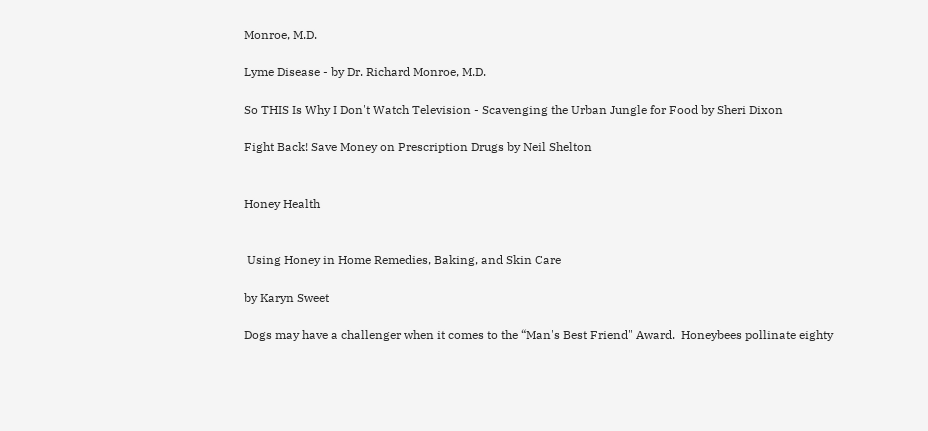Monroe, M.D.

Lyme Disease - by Dr. Richard Monroe, M.D.

So THIS Is Why I Don't Watch Television - Scavenging the Urban Jungle for Food by Sheri Dixon

Fight Back! Save Money on Prescription Drugs by Neil Shelton


Honey Health


 Using Honey in Home Remedies, Baking, and Skin Care

by Karyn Sweet

Dogs may have a challenger when it comes to the “Man's Best Friend" Award.  Honeybees pollinate eighty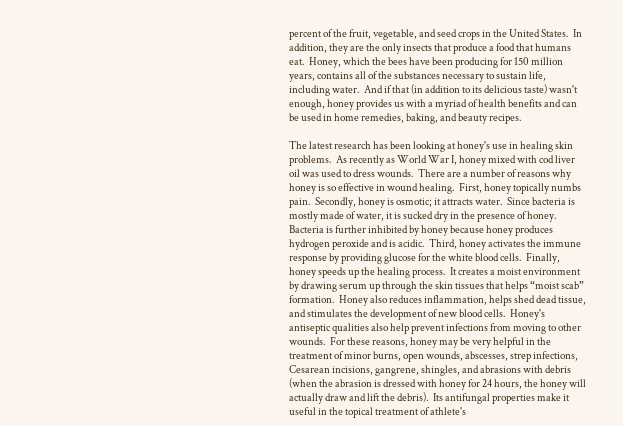percent of the fruit, vegetable, and seed crops in the United States.  In addition, they are the only insects that produce a food that humans eat.  Honey, which the bees have been producing for 150 million years, contains all of the substances necessary to sustain life, including water.  And if that (in addition to its delicious taste) wasn't enough, honey provides us with a myriad of health benefits and can be used in home remedies, baking, and beauty recipes.

The latest research has been looking at honey's use in healing skin problems.  As recently as World War I, honey mixed with cod liver oil was used to dress wounds.  There are a number of reasons why honey is so effective in wound healing.  First, honey topically numbs pain.  Secondly, honey is osmotic; it attracts water.  Since bacteria is mostly made of water, it is sucked dry in the presence of honey.  Bacteria is further inhibited by honey because honey produces hydrogen peroxide and is acidic.  Third, honey activates the immune response by providing glucose for the white blood cells.  Finally, honey speeds up the healing process.  It creates a moist environment by drawing serum up through the skin tissues that helps “moist scab” formation.  Honey also reduces inflammation, helps shed dead tissue, and stimulates the development of new blood cells.  Honey's antiseptic qualities also help prevent infections from moving to other wounds.  For these reasons, honey may be very helpful in the treatment of minor burns, open wounds, abscesses, strep infections, Cesarean incisions, gangrene, shingles, and abrasions with debris (when the abrasion is dressed with honey for 24 hours, the honey will actually draw and lift the debris).  Its antifungal properties make it useful in the topical treatment of athlete's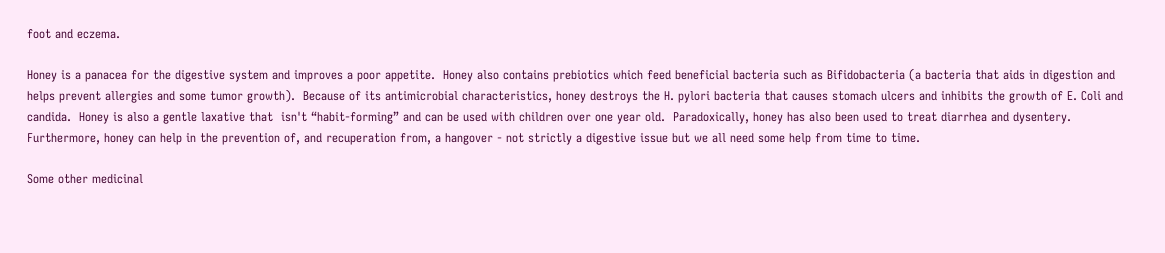foot and eczema.

Honey is a panacea for the digestive system and improves a poor appetite.  Honey also contains prebiotics which feed beneficial bacteria such as Bifidobacteria (a bacteria that aids in digestion and helps prevent allergies and some tumor growth).  Because of its antimicrobial characteristics, honey destroys the H. pylori bacteria that causes stomach ulcers and inhibits the growth of E. Coli and candida.  Honey is also a gentle laxative that  isn't “habit-forming” and can be used with children over one year old.  Paradoxically, honey has also been used to treat diarrhea and dysentery.  Furthermore, honey can help in the prevention of, and recuperation from, a hangover - not strictly a digestive issue but we all need some help from time to time.

Some other medicinal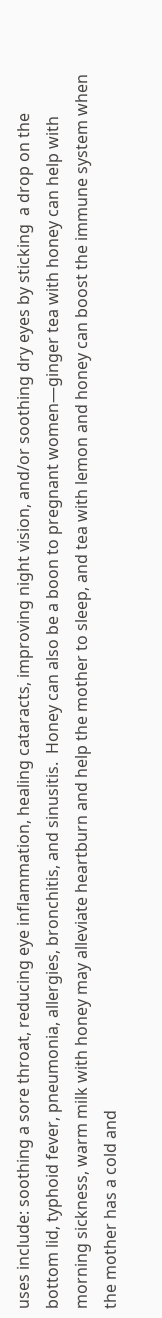uses include: soothing a sore throat, reducing eye inflammation, healing cataracts, improving night vision, and/or soothing dry eyes by sticking  a drop on the bottom lid, typhoid fever, pneumonia, allergies, bronchitis, and sinusitis.  Honey can also be a boon to pregnant women—ginger tea with honey can help with morning sickness, warm milk with honey may alleviate heartburn and help the mother to sleep, and tea with lemon and honey can boost the immune system when the mother has a cold and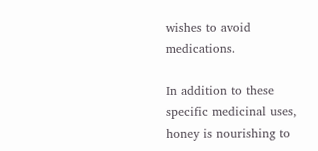wishes to avoid medications.

In addition to these specific medicinal uses, honey is nourishing to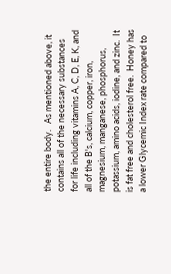the entire body.   As mentioned above, it contains all of the necessary substances for life including vitamins A, C, D, E, K, and all of the B's, calcium, copper, iron, magnesium, manganese, phosphorus, potassium, amino acids, iodine, and zinc.  It is fat free and cholesterol free.  Honey has a lower Glycemic Index rate compared to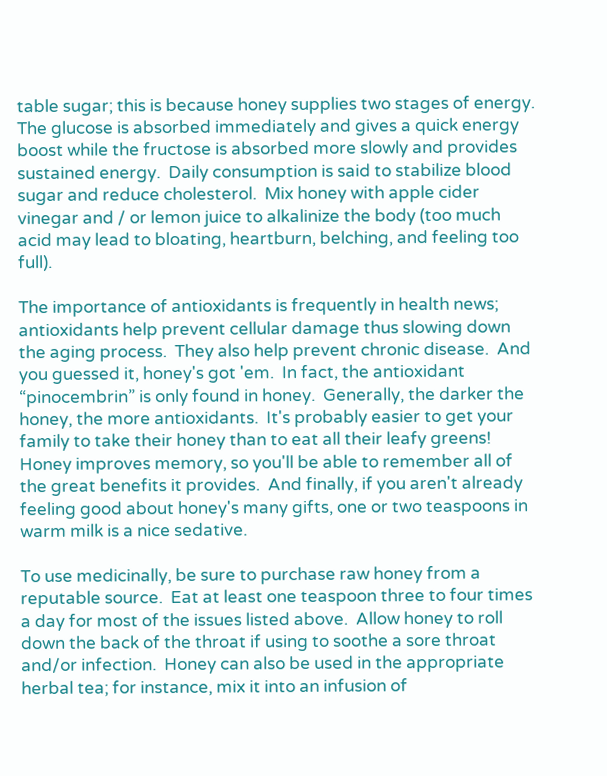table sugar; this is because honey supplies two stages of energy.  The glucose is absorbed immediately and gives a quick energy boost while the fructose is absorbed more slowly and provides sustained energy.  Daily consumption is said to stabilize blood sugar and reduce cholesterol.  Mix honey with apple cider vinegar and / or lemon juice to alkalinize the body (too much acid may lead to bloating, heartburn, belching, and feeling too full).

The importance of antioxidants is frequently in health news; antioxidants help prevent cellular damage thus slowing down the aging process.  They also help prevent chronic disease.  And you guessed it, honey's got 'em.  In fact, the antioxidant “pinocembrin” is only found in honey.  Generally, the darker the honey, the more antioxidants.  It's probably easier to get your family to take their honey than to eat all their leafy greens!  Honey improves memory, so you'll be able to remember all of the great benefits it provides.  And finally, if you aren't already feeling good about honey's many gifts, one or two teaspoons in warm milk is a nice sedative.

To use medicinally, be sure to purchase raw honey from a reputable source.  Eat at least one teaspoon three to four times a day for most of the issues listed above.  Allow honey to roll down the back of the throat if using to soothe a sore throat and/or infection.  Honey can also be used in the appropriate herbal tea; for instance, mix it into an infusion of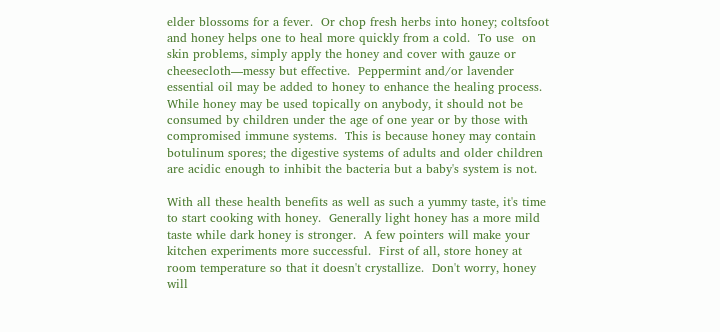elder blossoms for a fever.  Or chop fresh herbs into honey; coltsfoot and honey helps one to heal more quickly from a cold.  To use  on skin problems, simply apply the honey and cover with gauze or cheesecloth—messy but effective.  Peppermint and/or lavender essential oil may be added to honey to enhance the healing process.  While honey may be used topically on anybody, it should not be consumed by children under the age of one year or by those with compromised immune systems.  This is because honey may contain botulinum spores; the digestive systems of adults and older children are acidic enough to inhibit the bacteria but a baby's system is not.

With all these health benefits as well as such a yummy taste, it's time to start cooking with honey.  Generally light honey has a more mild taste while dark honey is stronger.  A few pointers will make your kitchen experiments more successful.  First of all, store honey at room temperature so that it doesn't crystallize.  Don't worry, honey will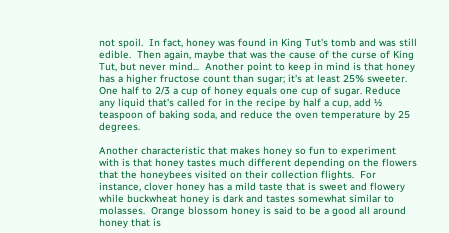not spoil.  In fact, honey was found in King Tut's tomb and was still edible.  Then again, maybe that was the cause of the curse of King Tut, but never mind...  Another point to keep in mind is that honey has a higher fructose count than sugar; it's at least 25% sweeter.  One half to 2/3 a cup of honey equals one cup of sugar. Reduce any liquid that's called for in the recipe by half a cup, add ½ teaspoon of baking soda, and reduce the oven temperature by 25 degrees.

Another characteristic that makes honey so fun to experiment with is that honey tastes much different depending on the flowers that the honeybees visited on their collection flights.  For instance, clover honey has a mild taste that is sweet and flowery while buckwheat honey is dark and tastes somewhat similar to molasses.  Orange blossom honey is said to be a good all around honey that is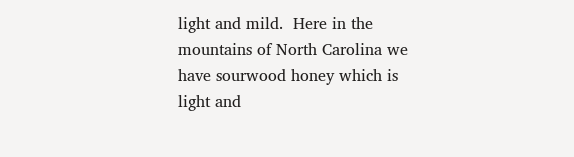light and mild.  Here in the mountains of North Carolina we have sourwood honey which is light and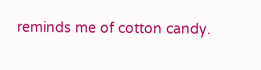reminds me of cotton candy.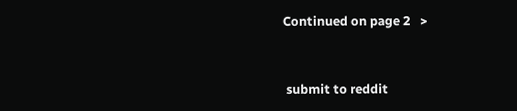Continued on page 2   >


 submit to reddit